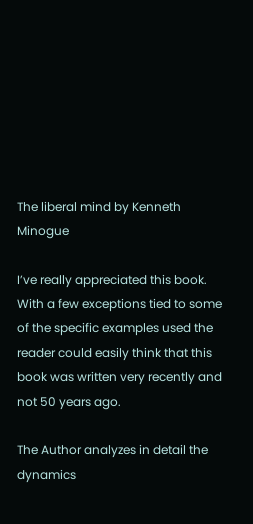The liberal mind by Kenneth Minogue

I’ve really appreciated this book.
With a few exceptions tied to some of the specific examples used the reader could easily think that this book was written very recently and not 50 years ago.

The Author analyzes in detail the dynamics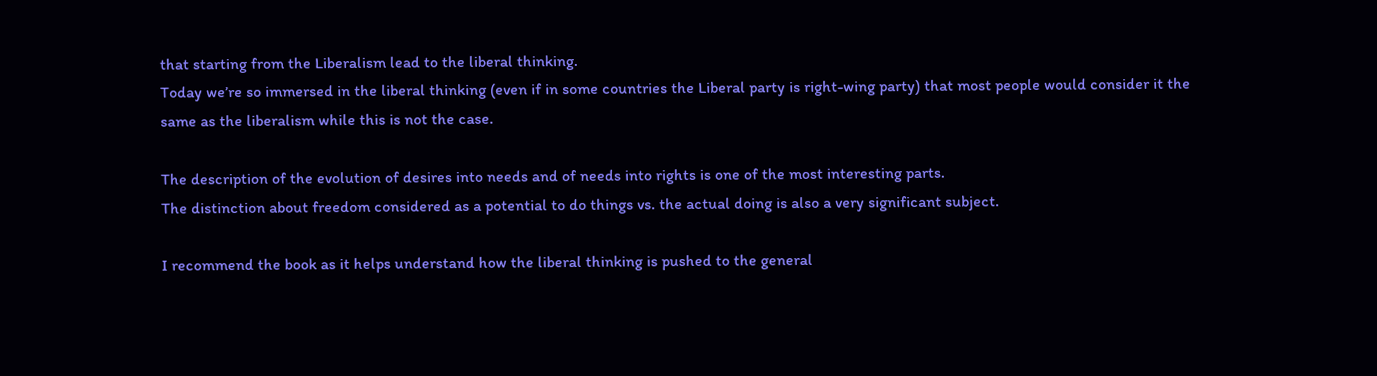that starting from the Liberalism lead to the liberal thinking.
Today we’re so immersed in the liberal thinking (even if in some countries the Liberal party is right-wing party) that most people would consider it the same as the liberalism while this is not the case.

The description of the evolution of desires into needs and of needs into rights is one of the most interesting parts.
The distinction about freedom considered as a potential to do things vs. the actual doing is also a very significant subject.

I recommend the book as it helps understand how the liberal thinking is pushed to the general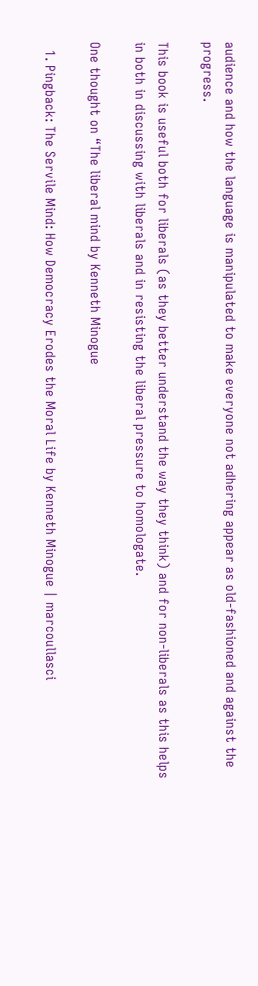audience and how the language is manipulated to make everyone not adhering appear as old-fashioned and against the progress.

This book is useful both for liberals (as they better understand the way they think) and for non-liberals as this helps in both in discussing with liberals and in resisting the liberal pressure to homologate.

One thought on “The liberal mind by Kenneth Minogue

  1. Pingback: The Servile Mind: How Democracy Erodes the Moral Life by Kenneth Minogue | marcoullasci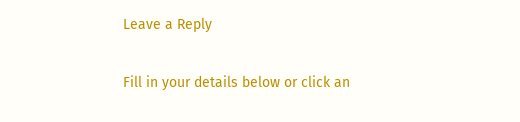Leave a Reply

Fill in your details below or click an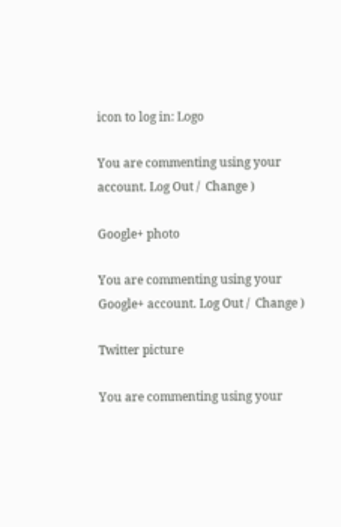icon to log in: Logo

You are commenting using your account. Log Out /  Change )

Google+ photo

You are commenting using your Google+ account. Log Out /  Change )

Twitter picture

You are commenting using your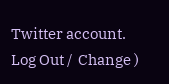Twitter account. Log Out /  Change )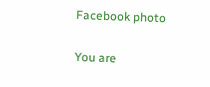Facebook photo

You are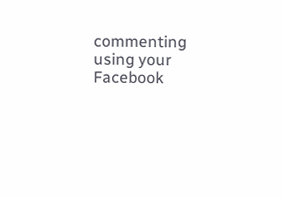commenting using your Facebook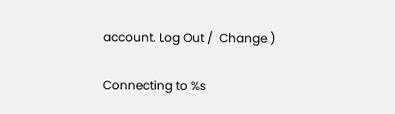account. Log Out /  Change )

Connecting to %s